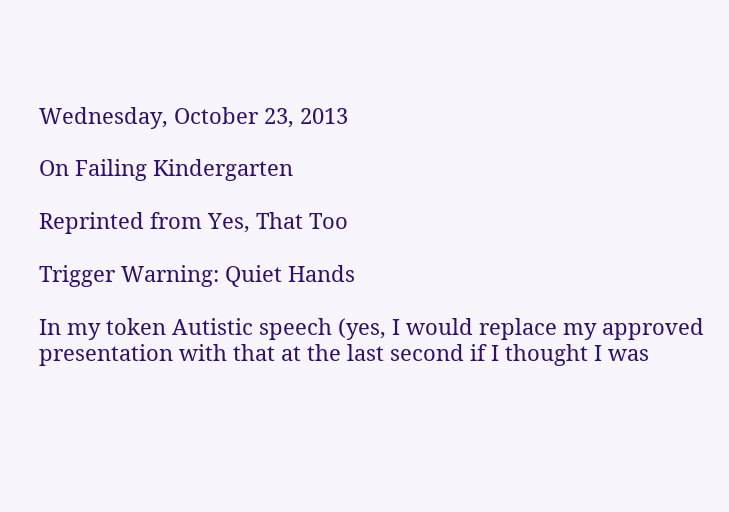Wednesday, October 23, 2013

On Failing Kindergarten

Reprinted from Yes, That Too

Trigger Warning: Quiet Hands

In my token Autistic speech (yes, I would replace my approved presentation with that at the last second if I thought I was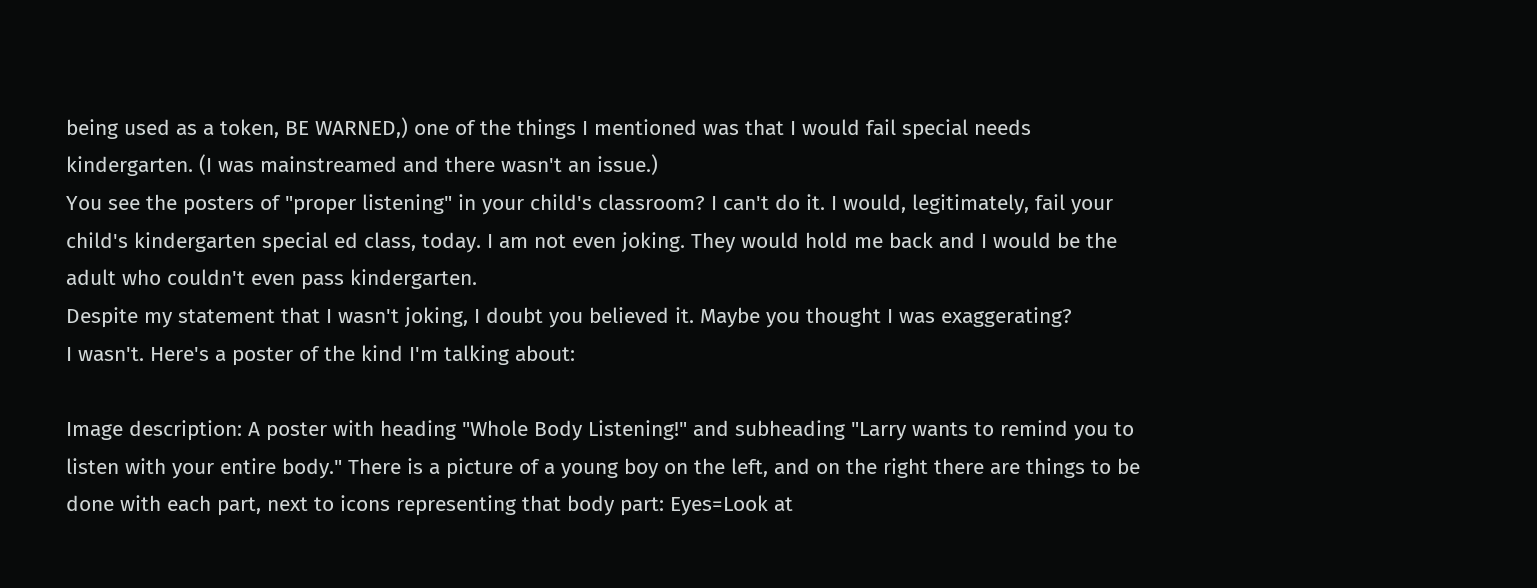being used as a token, BE WARNED,) one of the things I mentioned was that I would fail special needs kindergarten. (I was mainstreamed and there wasn't an issue.)
You see the posters of "proper listening" in your child's classroom? I can't do it. I would, legitimately, fail your child's kindergarten special ed class, today. I am not even joking. They would hold me back and I would be the adult who couldn't even pass kindergarten.
Despite my statement that I wasn't joking, I doubt you believed it. Maybe you thought I was exaggerating?
I wasn't. Here's a poster of the kind I'm talking about:

Image description: A poster with heading "Whole Body Listening!" and subheading "Larry wants to remind you to listen with your entire body." There is a picture of a young boy on the left, and on the right there are things to be done with each part, next to icons representing that body part: Eyes=Look at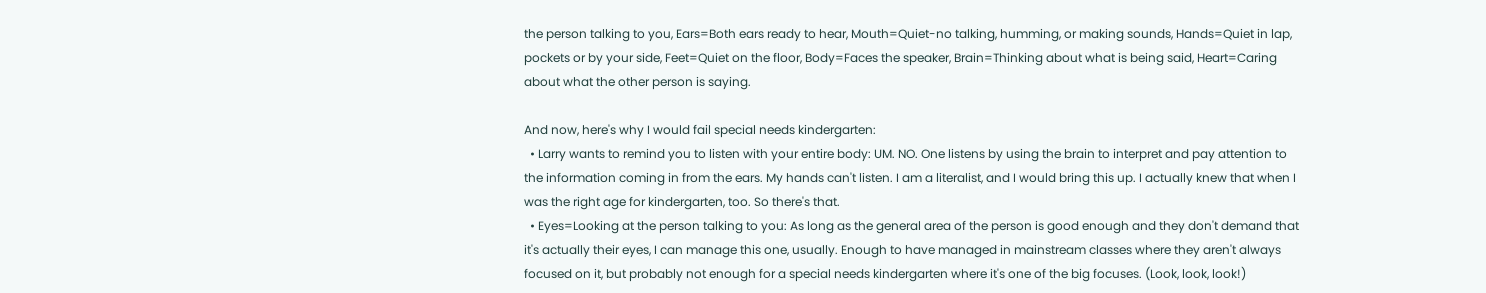the person talking to you, Ears=Both ears ready to hear, Mouth=Quiet-no talking, humming, or making sounds, Hands=Quiet in lap, pockets or by your side, Feet=Quiet on the floor, Body=Faces the speaker, Brain=Thinking about what is being said, Heart=Caring about what the other person is saying.

And now, here's why I would fail special needs kindergarten:
  • Larry wants to remind you to listen with your entire body: UM. NO. One listens by using the brain to interpret and pay attention to the information coming in from the ears. My hands can't listen. I am a literalist, and I would bring this up. I actually knew that when I was the right age for kindergarten, too. So there's that.
  • Eyes=Looking at the person talking to you: As long as the general area of the person is good enough and they don't demand that it's actually their eyes, I can manage this one, usually. Enough to have managed in mainstream classes where they aren't always focused on it, but probably not enough for a special needs kindergarten where it's one of the big focuses. (Look, look, look!)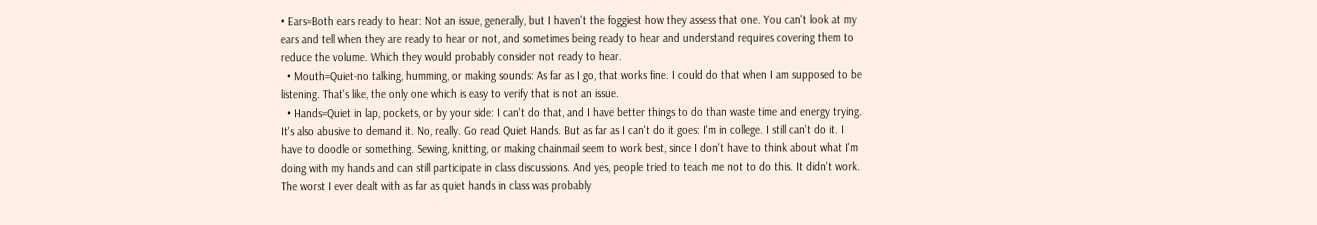• Ears=Both ears ready to hear: Not an issue, generally, but I haven't the foggiest how they assess that one. You can't look at my ears and tell when they are ready to hear or not, and sometimes being ready to hear and understand requires covering them to reduce the volume. Which they would probably consider not ready to hear.
  • Mouth=Quiet-no talking, humming, or making sounds: As far as I go, that works fine. I could do that when I am supposed to be listening. That's like, the only one which is easy to verify that is not an issue.
  • Hands=Quiet in lap, pockets, or by your side: I can't do that, and I have better things to do than waste time and energy trying. It's also abusive to demand it. No, really. Go read Quiet Hands. But as far as I can't do it goes: I'm in college. I still can't do it. I have to doodle or something. Sewing, knitting, or making chainmail seem to work best, since I don't have to think about what I'm doing with my hands and can still participate in class discussions. And yes, people tried to teach me not to do this. It didn't work. The worst I ever dealt with as far as quiet hands in class was probably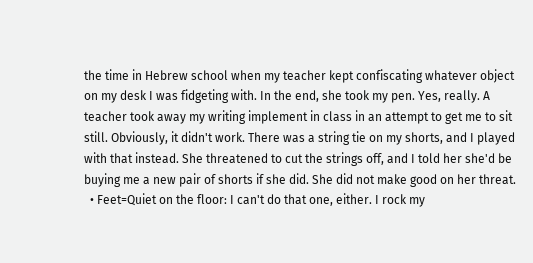the time in Hebrew school when my teacher kept confiscating whatever object on my desk I was fidgeting with. In the end, she took my pen. Yes, really. A teacher took away my writing implement in class in an attempt to get me to sit still. Obviously, it didn't work. There was a string tie on my shorts, and I played with that instead. She threatened to cut the strings off, and I told her she'd be buying me a new pair of shorts if she did. She did not make good on her threat.
  • Feet=Quiet on the floor: I can't do that one, either. I rock my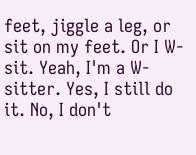feet, jiggle a leg, or sit on my feet. Or I W-sit. Yeah, I'm a W-sitter. Yes, I still do it. No, I don't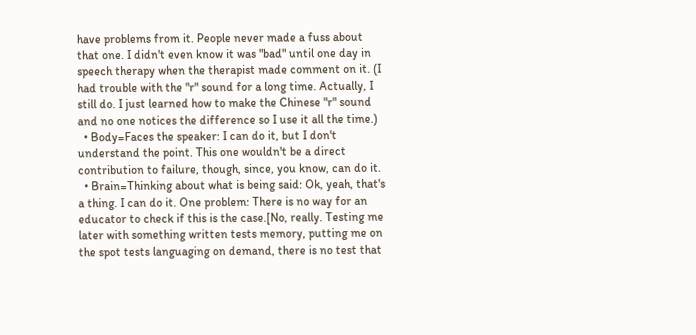have problems from it. People never made a fuss about that one. I didn't even know it was "bad" until one day in speech therapy when the therapist made comment on it. (I had trouble with the "r" sound for a long time. Actually, I still do. I just learned how to make the Chinese "r" sound and no one notices the difference so I use it all the time.)
  • Body=Faces the speaker: I can do it, but I don't understand the point. This one wouldn't be a direct contribution to failure, though, since, you know, can do it.
  • Brain=Thinking about what is being said: Ok, yeah, that's a thing. I can do it. One problem: There is no way for an educator to check if this is the case.[No, really. Testing me later with something written tests memory, putting me on the spot tests languaging on demand, there is no test that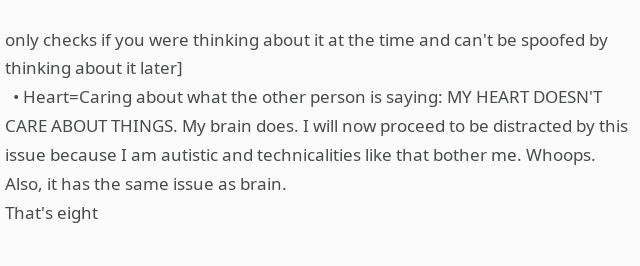only checks if you were thinking about it at the time and can't be spoofed by thinking about it later]
  • Heart=Caring about what the other person is saying: MY HEART DOESN'T CARE ABOUT THINGS. My brain does. I will now proceed to be distracted by this issue because I am autistic and technicalities like that bother me. Whoops. Also, it has the same issue as brain.
That's eight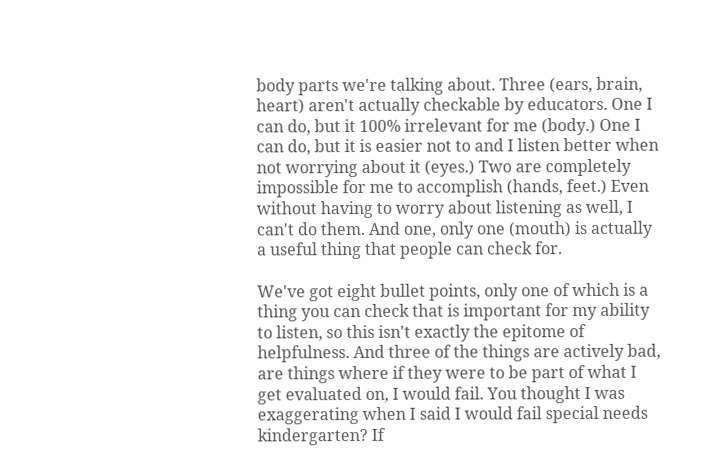body parts we're talking about. Three (ears, brain, heart) aren't actually checkable by educators. One I can do, but it 100% irrelevant for me (body.) One I can do, but it is easier not to and I listen better when not worrying about it (eyes.) Two are completely impossible for me to accomplish (hands, feet.) Even without having to worry about listening as well, I can't do them. And one, only one (mouth) is actually a useful thing that people can check for.

We've got eight bullet points, only one of which is a thing you can check that is important for my ability to listen, so this isn't exactly the epitome of helpfulness. And three of the things are actively bad, are things where if they were to be part of what I get evaluated on, I would fail. You thought I was exaggerating when I said I would fail special needs kindergarten? If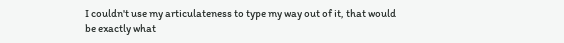I couldn't use my articulateness to type my way out of it, that would be exactly what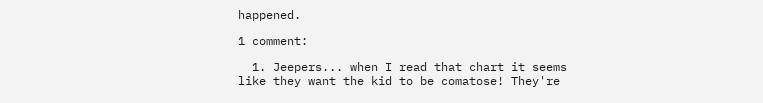happened.

1 comment:

  1. Jeepers... when I read that chart it seems like they want the kid to be comatose! They're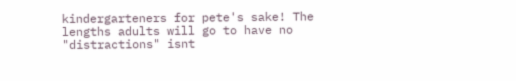kindergarteners for pete's sake! The lengths adults will go to have no "distractions" isnt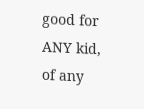good for ANY kid, of any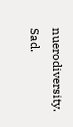nuerodiversity. Sad.